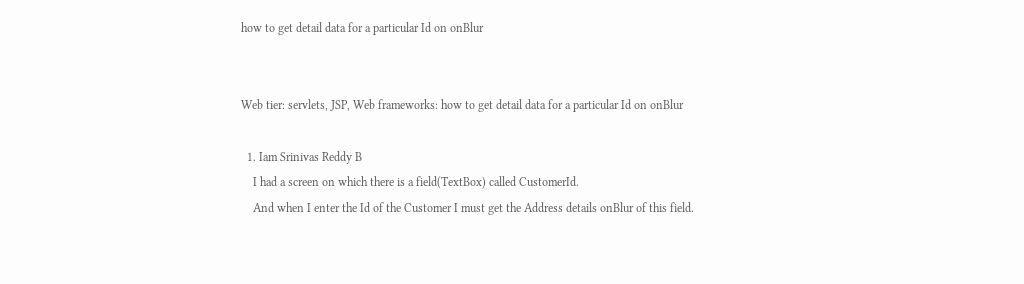how to get detail data for a particular Id on onBlur


Web tier: servlets, JSP, Web frameworks: how to get detail data for a particular Id on onBlur

  1. Iam Srinivas Reddy B
    I had a screen on which there is a field(TextBox) called CustomerId.
    And when I enter the Id of the Customer I must get the Address details onBlur of this field.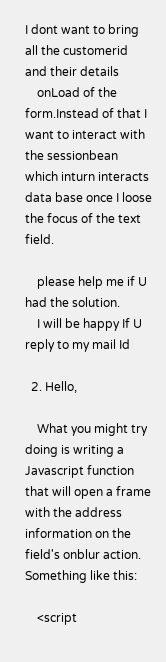I dont want to bring all the customerid and their details
    onLoad of the form.Instead of that I want to interact with the sessionbean which inturn interacts data base once I loose the focus of the text field.

    please help me if U had the solution.
    I will be happy If U reply to my mail Id

  2. Hello,

    What you might try doing is writing a Javascript function that will open a frame with the address information on the field's onblur action. Something like this:

    <script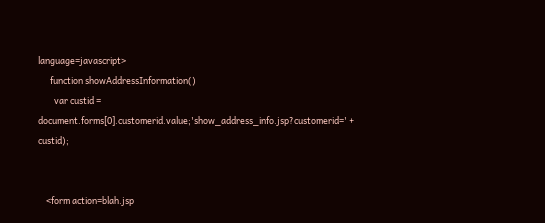language=javascript>
      function showAddressInformation()
        var custid = document.forms[0].customerid.value;'show_address_info.jsp?customerid=' + custid);


    <form action=blah.jsp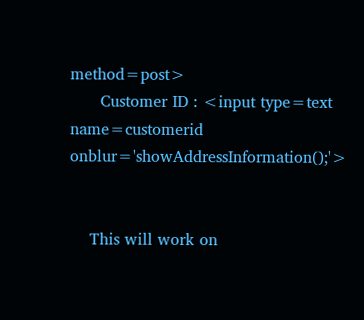method=post>
      Customer ID : <input type=text name=customerid onblur='showAddressInformation();'>


    This will work on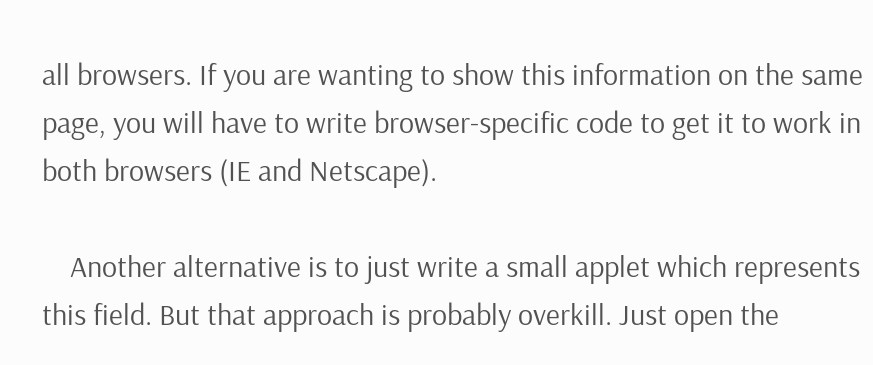all browsers. If you are wanting to show this information on the same page, you will have to write browser-specific code to get it to work in both browsers (IE and Netscape).

    Another alternative is to just write a small applet which represents this field. But that approach is probably overkill. Just open the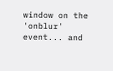window on the 'onblur' event... and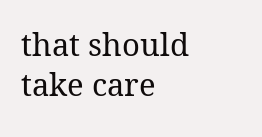that should take care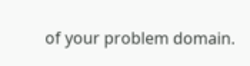of your problem domain.